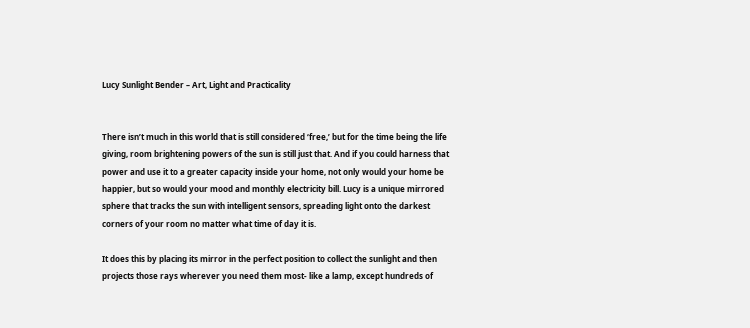Lucy Sunlight Bender – Art, Light and Practicality


There isn’t much in this world that is still considered ‘free,’ but for the time being the life giving, room brightening powers of the sun is still just that. And if you could harness that power and use it to a greater capacity inside your home, not only would your home be happier, but so would your mood and monthly electricity bill. Lucy is a unique mirrored sphere that tracks the sun with intelligent sensors, spreading light onto the darkest corners of your room no matter what time of day it is.

It does this by placing its mirror in the perfect position to collect the sunlight and then projects those rays wherever you need them most- like a lamp, except hundreds of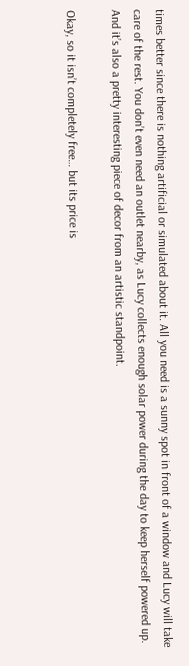times better since there is nothing artificial or simulated about it. All you need is a sunny spot in front of a window and Lucy will take care of the rest. You don’t even need an outlet nearby, as Lucy collects enough solar power during the day to keep herself powered up. And it’s also a pretty interesting piece of decor from an artistic standpoint.

Okay, so it isn’t completely free… but its price is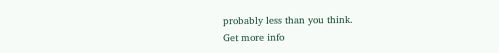probably less than you think.
Get more info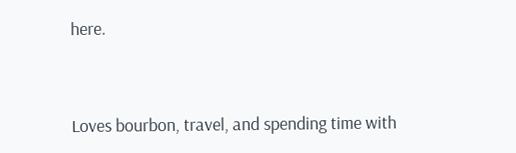here.


Loves bourbon, travel, and spending time with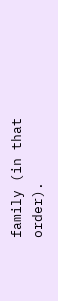family (in that order).